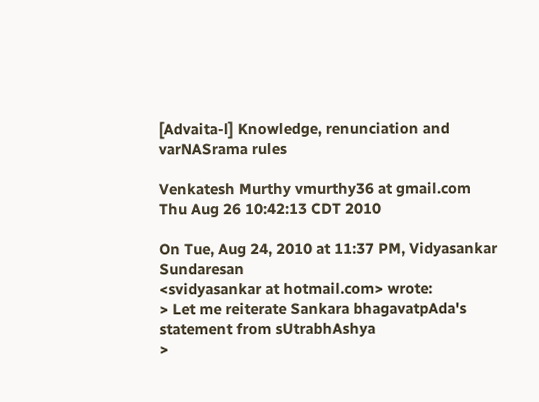[Advaita-l] Knowledge, renunciation and varNASrama rules

Venkatesh Murthy vmurthy36 at gmail.com
Thu Aug 26 10:42:13 CDT 2010

On Tue, Aug 24, 2010 at 11:37 PM, Vidyasankar Sundaresan
<svidyasankar at hotmail.com> wrote:
> Let me reiterate Sankara bhagavatpAda's statement from sUtrabhAshya
>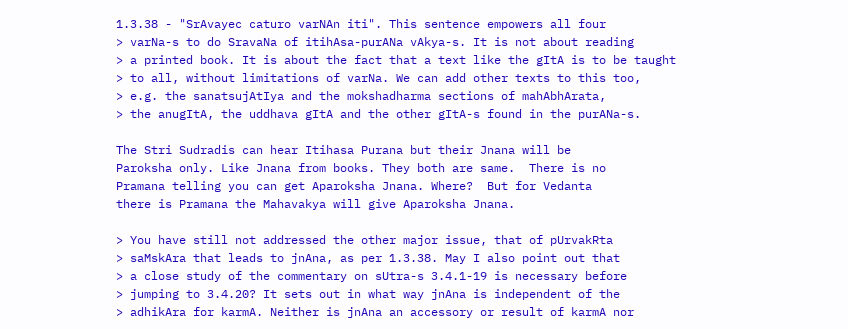1.3.38 - "SrAvayec caturo varNAn iti". This sentence empowers all four
> varNa-s to do SravaNa of itihAsa-purANa vAkya-s. It is not about reading
> a printed book. It is about the fact that a text like the gItA is to be taught
> to all, without limitations of varNa. We can add other texts to this too,
> e.g. the sanatsujAtIya and the mokshadharma sections of mahAbhArata,
> the anugItA, the uddhava gItA and the other gItA-s found in the purANa-s.

The Stri Sudradis can hear Itihasa Purana but their Jnana will be
Paroksha only. Like Jnana from books. They both are same.  There is no
Pramana telling you can get Aparoksha Jnana. Where?  But for Vedanta
there is Pramana the Mahavakya will give Aparoksha Jnana.

> You have still not addressed the other major issue, that of pUrvakRta
> saMskAra that leads to jnAna, as per 1.3.38. May I also point out that
> a close study of the commentary on sUtra-s 3.4.1-19 is necessary before
> jumping to 3.4.20? It sets out in what way jnAna is independent of the
> adhikAra for karmA. Neither is jnAna an accessory or result of karmA nor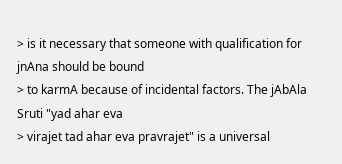> is it necessary that someone with qualification for jnAna should be bound
> to karmA because of incidental factors. The jAbAla Sruti "yad ahar eva
> virajet tad ahar eva pravrajet" is a universal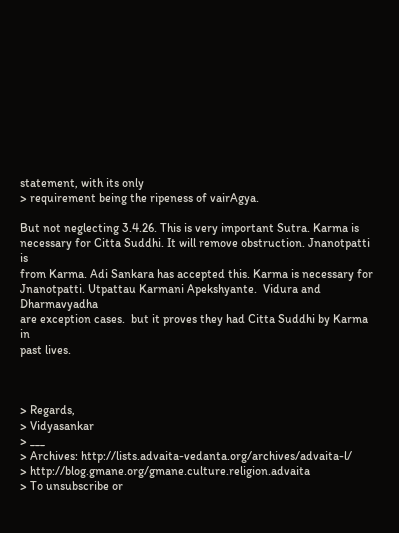statement, with its only
> requirement being the ripeness of vairAgya.

But not neglecting 3.4.26. This is very important Sutra. Karma is
necessary for Citta Suddhi. It will remove obstruction. Jnanotpatti is
from Karma. Adi Sankara has accepted this. Karma is necessary for
Jnanotpatti. Utpattau Karmani Apekshyante.  Vidura and Dharmavyadha
are exception cases.  but it proves they had Citta Suddhi by Karma in
past lives.



> Regards,
> Vidyasankar
> ___
> Archives: http://lists.advaita-vedanta.org/archives/advaita-l/
> http://blog.gmane.org/gmane.culture.religion.advaita
> To unsubscribe or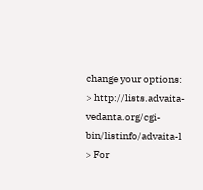change your options:
> http://lists.advaita-vedanta.org/cgi-bin/listinfo/advaita-l
> For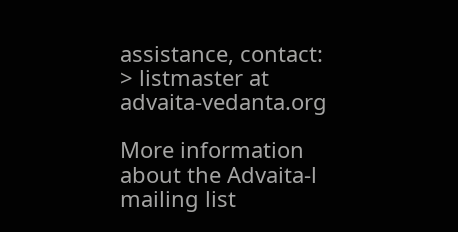assistance, contact:
> listmaster at advaita-vedanta.org

More information about the Advaita-l mailing list